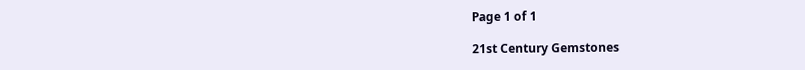Page 1 of 1

21st Century Gemstones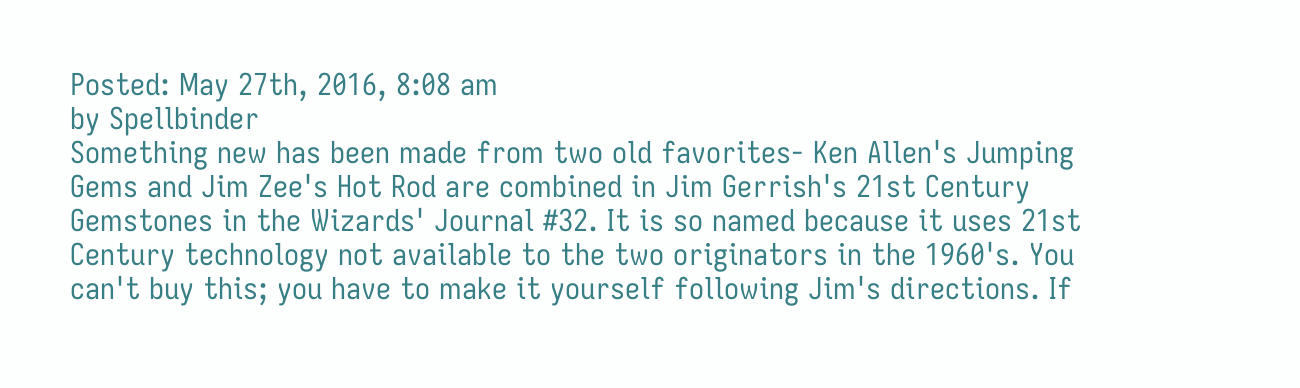Posted: May 27th, 2016, 8:08 am
by Spellbinder
Something new has been made from two old favorites- Ken Allen's Jumping Gems and Jim Zee's Hot Rod are combined in Jim Gerrish's 21st Century Gemstones in the Wizards' Journal #32. It is so named because it uses 21st Century technology not available to the two originators in the 1960's. You can't buy this; you have to make it yourself following Jim's directions. If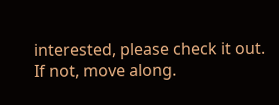interested, please check it out. If not, move along.